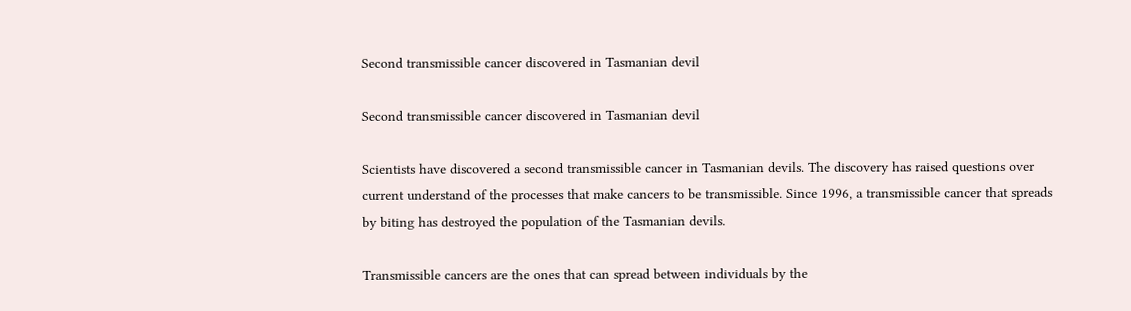Second transmissible cancer discovered in Tasmanian devil

Second transmissible cancer discovered in Tasmanian devil

Scientists have discovered a second transmissible cancer in Tasmanian devils. The discovery has raised questions over current understand of the processes that make cancers to be transmissible. Since 1996, a transmissible cancer that spreads by biting has destroyed the population of the Tasmanian devils.

Transmissible cancers are the ones that can spread between individuals by the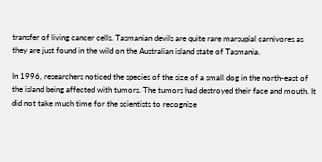transfer of living cancer cells. Tasmanian devils are quite rare marsupial carnivores as they are just found in the wild on the Australian island state of Tasmania.

In 1996, researchers noticed the species of the size of a small dog in the north-east of the island being affected with tumors. The tumors had destroyed their face and mouth. It did not take much time for the scientists to recognize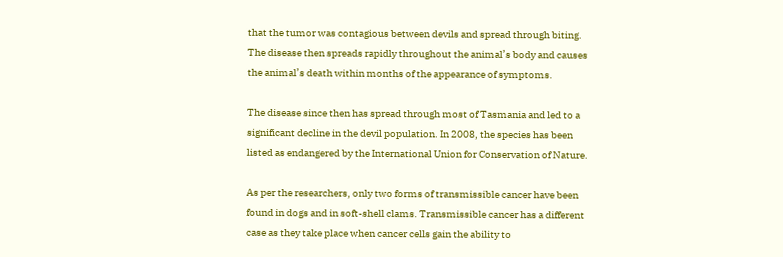that the tumor was contagious between devils and spread through biting. The disease then spreads rapidly throughout the animal’s body and causes the animal’s death within months of the appearance of symptoms.

The disease since then has spread through most of Tasmania and led to a significant decline in the devil population. In 2008, the species has been listed as endangered by the International Union for Conservation of Nature.

As per the researchers, only two forms of transmissible cancer have been found in dogs and in soft-shell clams. Transmissible cancer has a different case as they take place when cancer cells gain the ability to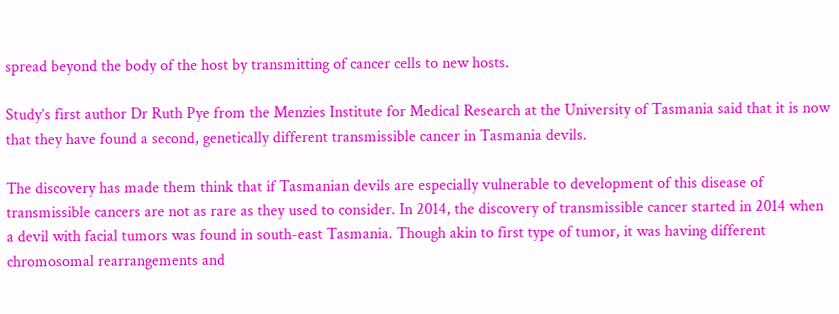spread beyond the body of the host by transmitting of cancer cells to new hosts.

Study’s first author Dr Ruth Pye from the Menzies Institute for Medical Research at the University of Tasmania said that it is now that they have found a second, genetically different transmissible cancer in Tasmania devils.

The discovery has made them think that if Tasmanian devils are especially vulnerable to development of this disease of transmissible cancers are not as rare as they used to consider. In 2014, the discovery of transmissible cancer started in 2014 when a devil with facial tumors was found in south-east Tasmania. Though akin to first type of tumor, it was having different chromosomal rearrangements and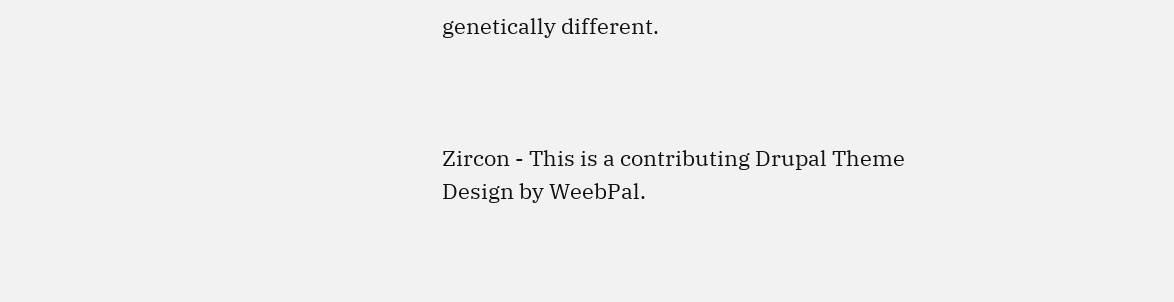genetically different.



Zircon - This is a contributing Drupal Theme
Design by WeebPal.